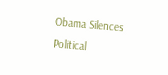Obama Silences Political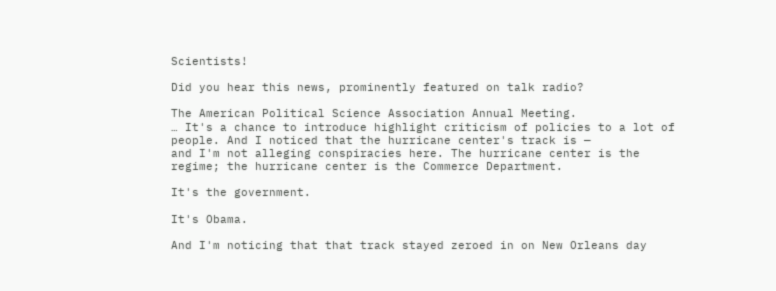Scientists!

Did you hear this news, prominently featured on talk radio?

The American Political Science Association Annual Meeting.
… It's a chance to introduce highlight criticism of policies to a lot of people. And I noticed that the hurricane center's track is —
and I'm not alleging conspiracies here. The hurricane center is the
regime; the hurricane center is the Commerce Department.

It's the government.

It's Obama.

And I'm noticing that that track stayed zeroed in on New Orleans day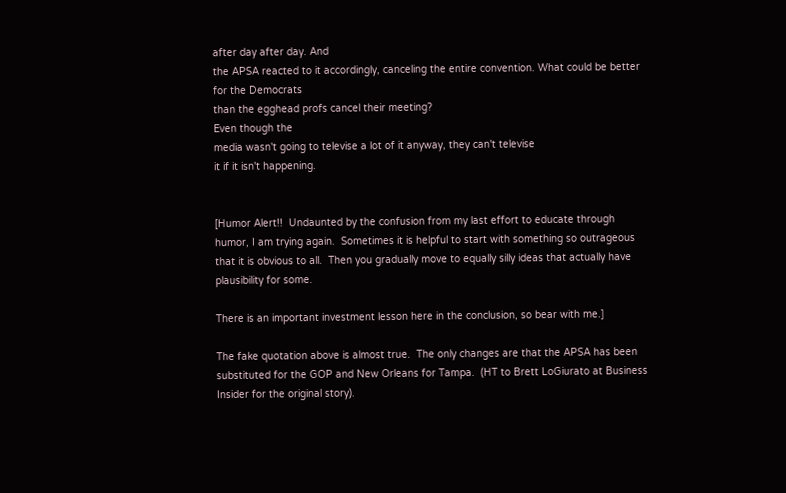after day after day. And
the APSA reacted to it accordingly, canceling the entire convention. What could be better for the Democrats
than the egghead profs cancel their meeting?
Even though the
media wasn't going to televise a lot of it anyway, they can't televise
it if it isn't happening.


[Humor Alert!!  Undaunted by the confusion from my last effort to educate through humor, I am trying again.  Sometimes it is helpful to start with something so outrageous that it is obvious to all.  Then you gradually move to equally silly ideas that actually have plausibility for some.

There is an important investment lesson here in the conclusion, so bear with me.]

The fake quotation above is almost true.  The only changes are that the APSA has been substituted for the GOP and New Orleans for Tampa.  (HT to Brett LoGiurato at Business Insider for the original story).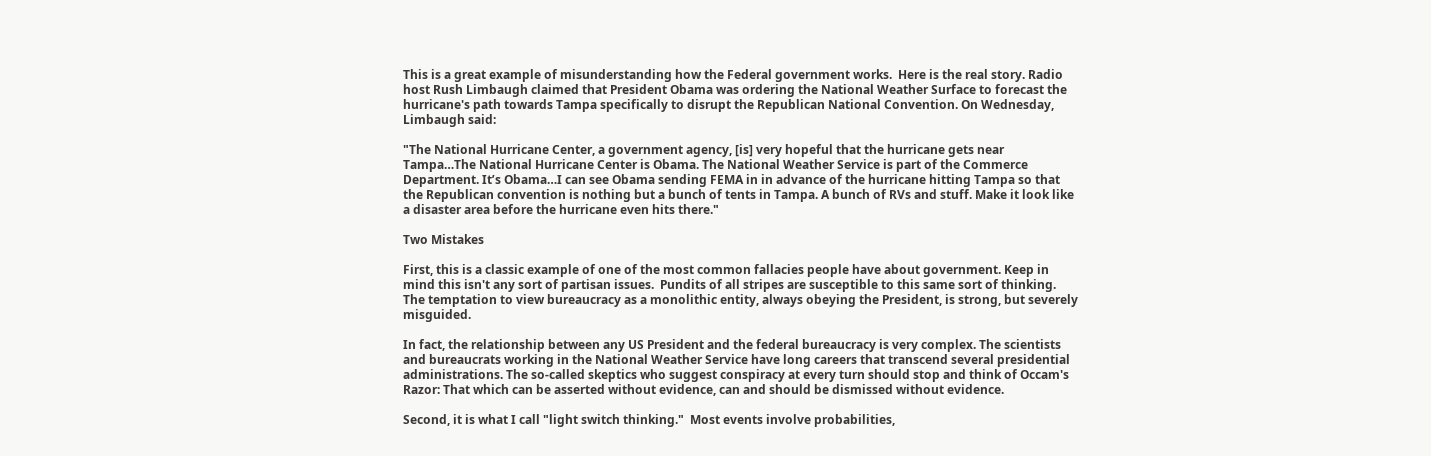This is a great example of misunderstanding how the Federal government works.  Here is the real story. Radio host Rush Limbaugh claimed that President Obama was ordering the National Weather Surface to forecast the hurricane's path towards Tampa specifically to disrupt the Republican National Convention. On Wednesday, Limbaugh said:

"The National Hurricane Center, a government agency, [is] very hopeful that the hurricane gets near Tampa…The National Hurricane Center is Obama. The National Weather Service is part of the Commerce Department. It’s Obama…I can see Obama sending FEMA in in advance of the hurricane hitting Tampa so that the Republican convention is nothing but a bunch of tents in Tampa. A bunch of RVs and stuff. Make it look like a disaster area before the hurricane even hits there."

Two Mistakes

First, this is a classic example of one of the most common fallacies people have about government. Keep in mind this isn't any sort of partisan issues.  Pundits of all stripes are susceptible to this same sort of thinking. The temptation to view bureaucracy as a monolithic entity, always obeying the President, is strong, but severely misguided.

In fact, the relationship between any US President and the federal bureaucracy is very complex. The scientists and bureaucrats working in the National Weather Service have long careers that transcend several presidential administrations. The so-called skeptics who suggest conspiracy at every turn should stop and think of Occam's Razor: That which can be asserted without evidence, can and should be dismissed without evidence.

Second, it is what I call "light switch thinking."  Most events involve probabilities,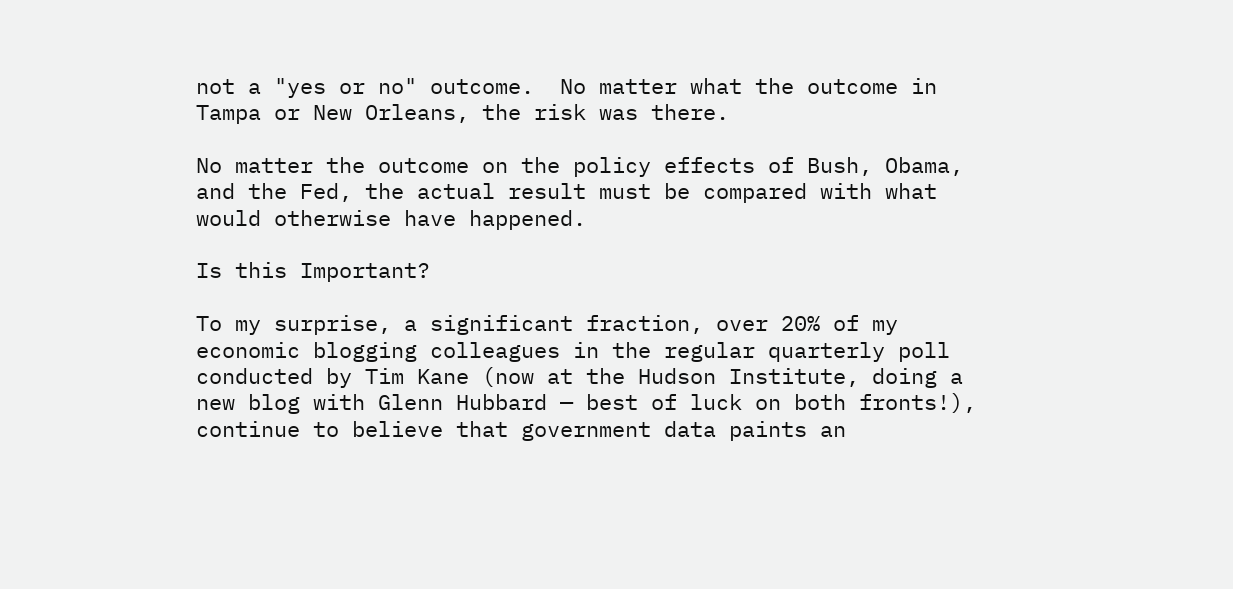not a "yes or no" outcome.  No matter what the outcome in Tampa or New Orleans, the risk was there.

No matter the outcome on the policy effects of Bush, Obama, and the Fed, the actual result must be compared with what would otherwise have happened.

Is this Important?

To my surprise, a significant fraction, over 20% of my economic blogging colleagues in the regular quarterly poll conducted by Tim Kane (now at the Hudson Institute, doing a new blog with Glenn Hubbard — best of luck on both fronts!), continue to believe that government data paints an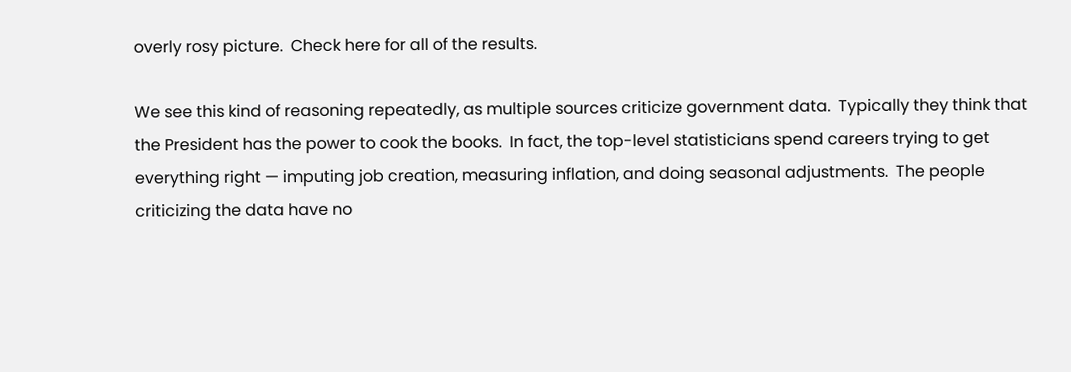overly rosy picture.  Check here for all of the results.

We see this kind of reasoning repeatedly, as multiple sources criticize government data.  Typically they think that the President has the power to cook the books.  In fact, the top-level statisticians spend careers trying to get everything right — imputing job creation, measuring inflation, and doing seasonal adjustments.  The people criticizing the data have no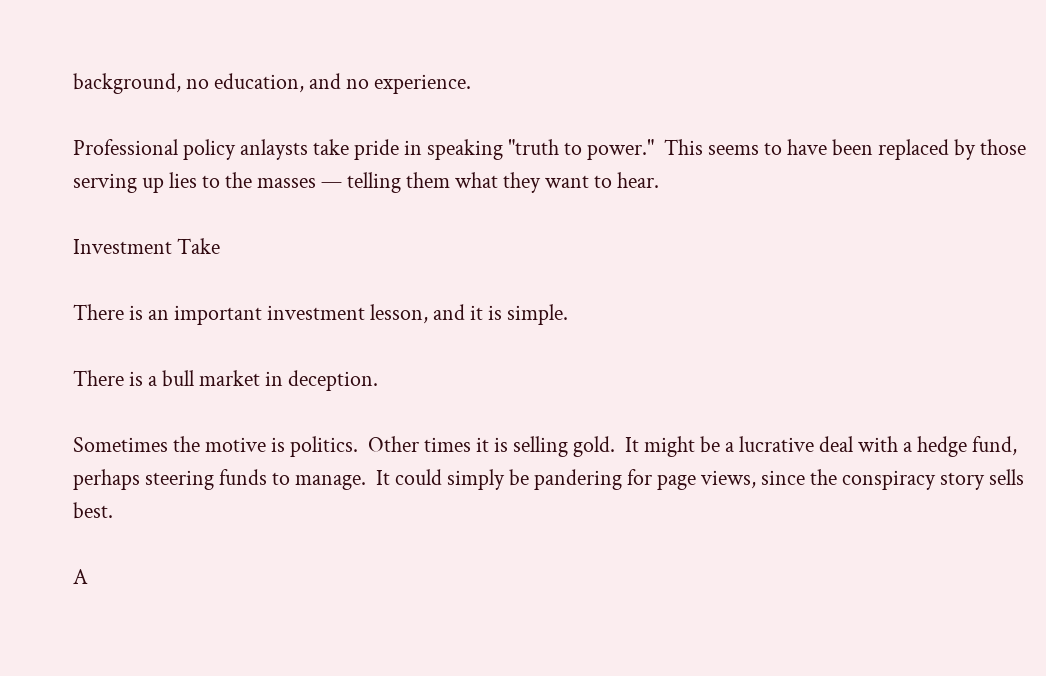background, no education, and no experience.

Professional policy anlaysts take pride in speaking "truth to power."  This seems to have been replaced by those serving up lies to the masses — telling them what they want to hear.

Investment Take

There is an important investment lesson, and it is simple.

There is a bull market in deception.

Sometimes the motive is politics.  Other times it is selling gold.  It might be a lucrative deal with a hedge fund, perhaps steering funds to manage.  It could simply be pandering for page views, since the conspiracy story sells best.

A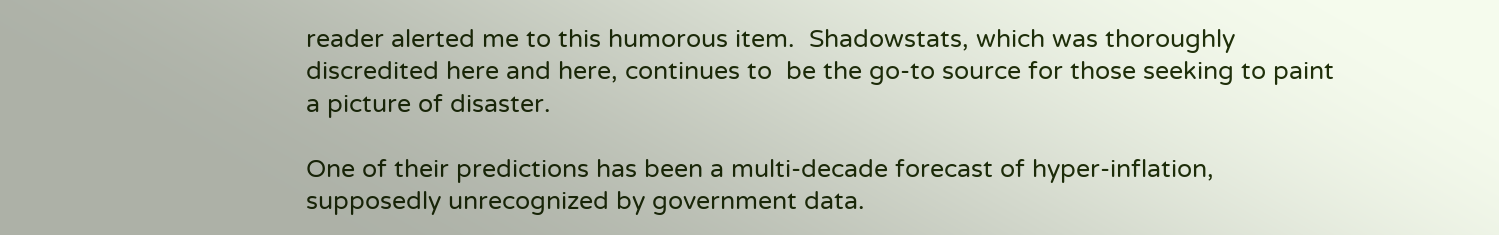reader alerted me to this humorous item.  Shadowstats, which was thoroughly discredited here and here, continues to  be the go-to source for those seeking to paint a picture of disaster.

One of their predictions has been a multi-decade forecast of hyper-inflation, supposedly unrecognized by government data.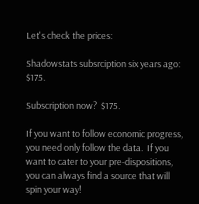Let's check the prices:

Shadowstats subsrciption six years ago:  $175.

Subscription now?  $175.

If you want to follow economic progress, you need only follow the data.  If you want to cater to your pre-dispositions, you can always find a source that will spin your way!